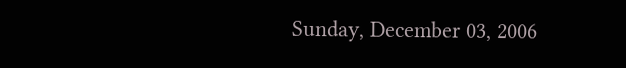Sunday, December 03, 2006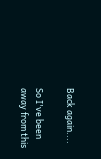Back again....

So I've been away from this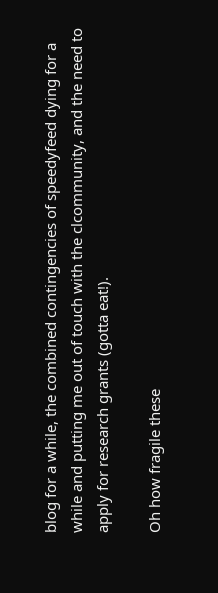blog for a while, the combined contingencies of speedyfeed dying for a while and putting me out of touch with the clcommunity, and the need to apply for research grants (gotta eat!).

Oh how fragile these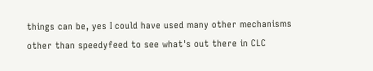things can be, yes I could have used many other mechanisms other than speedyfeed to see what's out there in CLC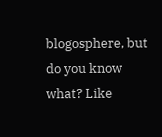blogosphere, but do you know what? Like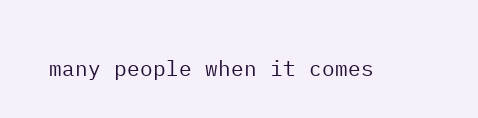many people when it comes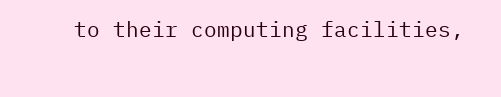to their computing facilities,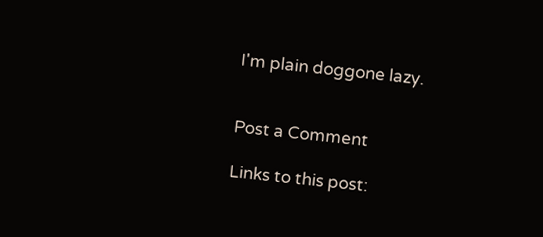I'm plain doggone lazy.


Post a Comment

Links to this post: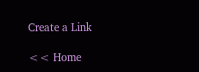Create a Link

<< Home